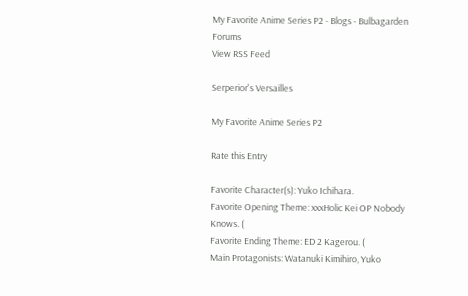My Favorite Anime Series P2 - Blogs - Bulbagarden Forums
View RSS Feed

Serperior's Versailles

My Favorite Anime Series P2

Rate this Entry

Favorite Character(s): Yuko Ichihara.
Favorite Opening Theme: xxxHolic Kei OP Nobody Knows. (
Favorite Ending Theme: ED 2 Kagerou. (
Main Protagonists: Watanuki Kimihiro, Yuko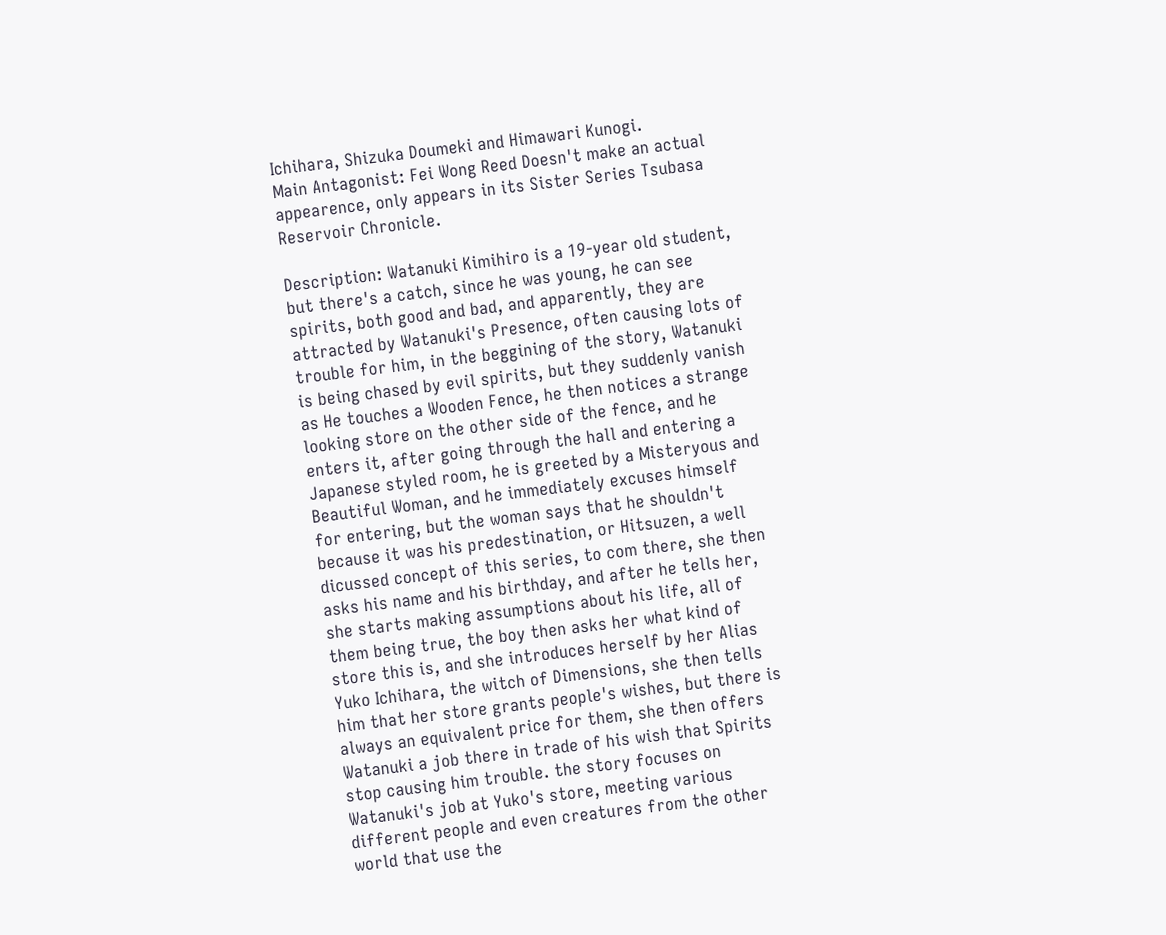Ichihara, Shizuka Doumeki and Himawari Kunogi.
Main Antagonist: Fei Wong Reed Doesn't make an actual appearence, only appears in its Sister Series Tsubasa Reservoir Chronicle.

Description: Watanuki Kimihiro is a 19-year old student, but there's a catch, since he was young, he can see spirits, both good and bad, and apparently, they are attracted by Watanuki's Presence, often causing lots of trouble for him, in the beggining of the story, Watanuki is being chased by evil spirits, but they suddenly vanish as He touches a Wooden Fence, he then notices a strange looking store on the other side of the fence, and he enters it, after going through the hall and entering a Japanese styled room, he is greeted by a Misteryous and Beautiful Woman, and he immediately excuses himself for entering, but the woman says that he shouldn't because it was his predestination, or Hitsuzen, a well dicussed concept of this series, to com there, she then asks his name and his birthday, and after he tells her, she starts making assumptions about his life, all of them being true, the boy then asks her what kind of store this is, and she introduces herself by her Alias Yuko Ichihara, the witch of Dimensions, she then tells him that her store grants people's wishes, but there is always an equivalent price for them, she then offers Watanuki a job there in trade of his wish that Spirits stop causing him trouble. the story focuses on Watanuki's job at Yuko's store, meeting various different people and even creatures from the other world that use the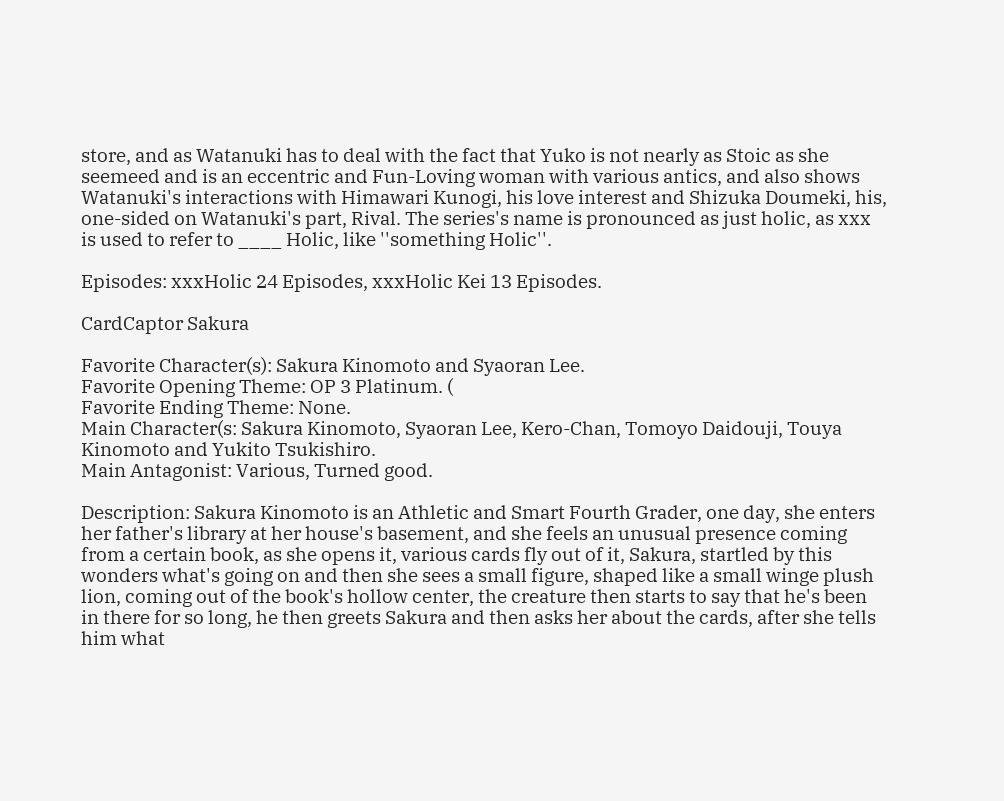store, and as Watanuki has to deal with the fact that Yuko is not nearly as Stoic as she seemeed and is an eccentric and Fun-Loving woman with various antics, and also shows Watanuki's interactions with Himawari Kunogi, his love interest and Shizuka Doumeki, his, one-sided on Watanuki's part, Rival. The series's name is pronounced as just holic, as xxx is used to refer to ____ Holic, like ''something Holic''.

Episodes: xxxHolic 24 Episodes, xxxHolic Kei 13 Episodes.

CardCaptor Sakura

Favorite Character(s): Sakura Kinomoto and Syaoran Lee.
Favorite Opening Theme: OP 3 Platinum. (
Favorite Ending Theme: None.
Main Character(s: Sakura Kinomoto, Syaoran Lee, Kero-Chan, Tomoyo Daidouji, Touya Kinomoto and Yukito Tsukishiro.
Main Antagonist: Various, Turned good.

Description: Sakura Kinomoto is an Athletic and Smart Fourth Grader, one day, she enters her father's library at her house's basement, and she feels an unusual presence coming from a certain book, as she opens it, various cards fly out of it, Sakura, startled by this wonders what's going on and then she sees a small figure, shaped like a small winge plush lion, coming out of the book's hollow center, the creature then starts to say that he's been in there for so long, he then greets Sakura and then asks her about the cards, after she tells him what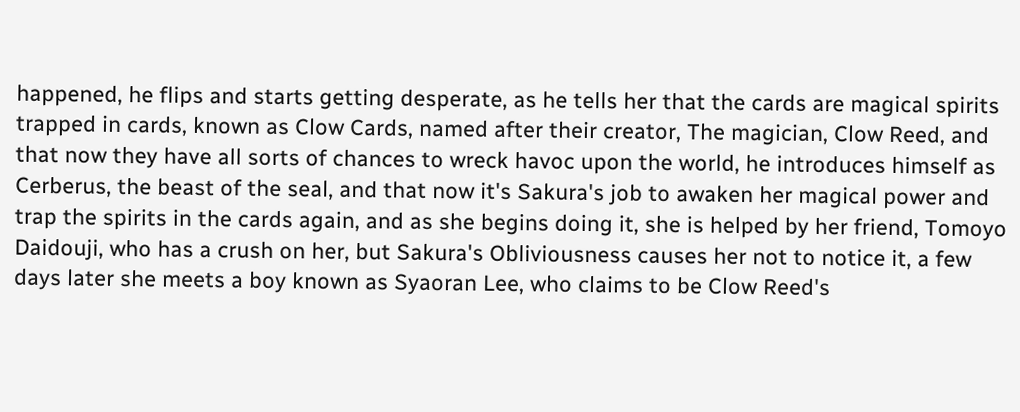happened, he flips and starts getting desperate, as he tells her that the cards are magical spirits trapped in cards, known as Clow Cards, named after their creator, The magician, Clow Reed, and that now they have all sorts of chances to wreck havoc upon the world, he introduces himself as Cerberus, the beast of the seal, and that now it's Sakura's job to awaken her magical power and trap the spirits in the cards again, and as she begins doing it, she is helped by her friend, Tomoyo Daidouji, who has a crush on her, but Sakura's Obliviousness causes her not to notice it, a few days later she meets a boy known as Syaoran Lee, who claims to be Clow Reed's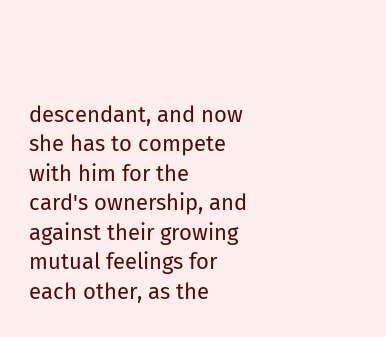descendant, and now she has to compete with him for the card's ownership, and against their growing mutual feelings for each other, as the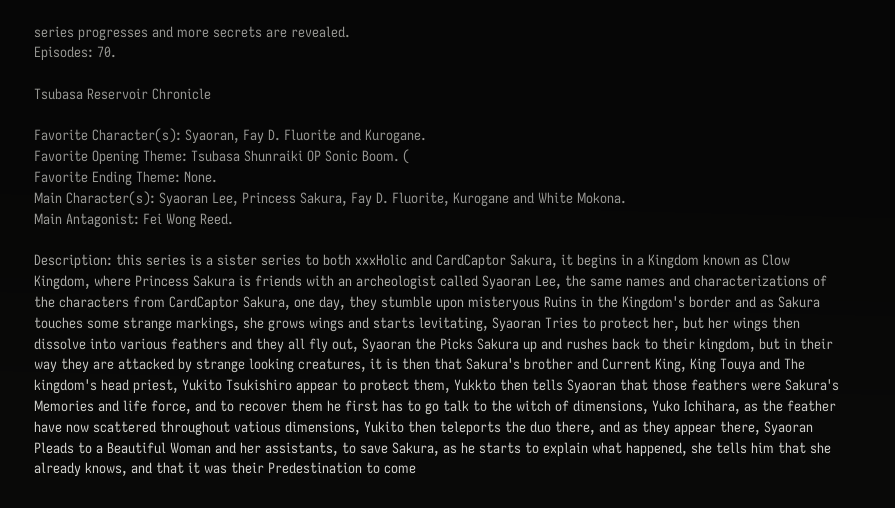series progresses and more secrets are revealed.
Episodes: 70.

Tsubasa Reservoir Chronicle

Favorite Character(s): Syaoran, Fay D. Fluorite and Kurogane.
Favorite Opening Theme: Tsubasa Shunraiki OP Sonic Boom. (
Favorite Ending Theme: None.
Main Character(s): Syaoran Lee, Princess Sakura, Fay D. Fluorite, Kurogane and White Mokona.
Main Antagonist: Fei Wong Reed.

Description: this series is a sister series to both xxxHolic and CardCaptor Sakura, it begins in a Kingdom known as Clow Kingdom, where Princess Sakura is friends with an archeologist called Syaoran Lee, the same names and characterizations of the characters from CardCaptor Sakura, one day, they stumble upon misteryous Ruins in the Kingdom's border and as Sakura touches some strange markings, she grows wings and starts levitating, Syaoran Tries to protect her, but her wings then dissolve into various feathers and they all fly out, Syaoran the Picks Sakura up and rushes back to their kingdom, but in their way they are attacked by strange looking creatures, it is then that Sakura's brother and Current King, King Touya and The kingdom's head priest, Yukito Tsukishiro appear to protect them, Yukkto then tells Syaoran that those feathers were Sakura's Memories and life force, and to recover them he first has to go talk to the witch of dimensions, Yuko Ichihara, as the feather have now scattered throughout vatious dimensions, Yukito then teleports the duo there, and as they appear there, Syaoran Pleads to a Beautiful Woman and her assistants, to save Sakura, as he starts to explain what happened, she tells him that she already knows, and that it was their Predestination to come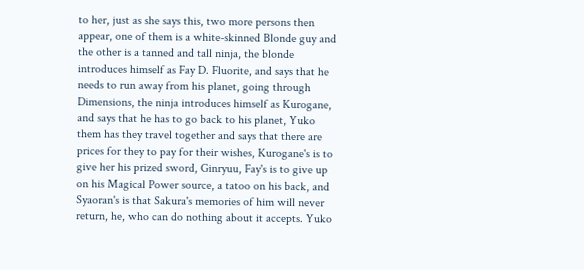to her, just as she says this, two more persons then appear, one of them is a white-skinned Blonde guy and the other is a tanned and tall ninja, the blonde introduces himself as Fay D. Fluorite, and says that he needs to run away from his planet, going through Dimensions, the ninja introduces himself as Kurogane, and says that he has to go back to his planet, Yuko them has they travel together and says that there are prices for they to pay for their wishes, Kurogane's is to give her his prized sword, Ginryuu, Fay's is to give up on his Magical Power source, a tatoo on his back, and Syaoran's is that Sakura's memories of him will never return, he, who can do nothing about it accepts. Yuko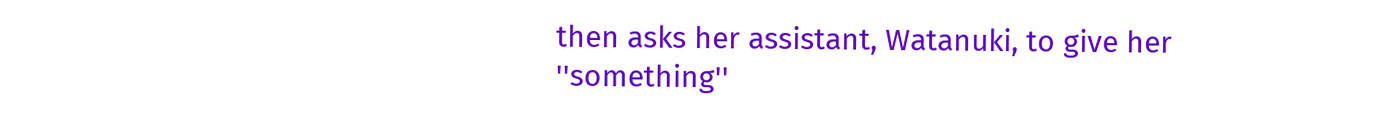then asks her assistant, Watanuki, to give her ''something''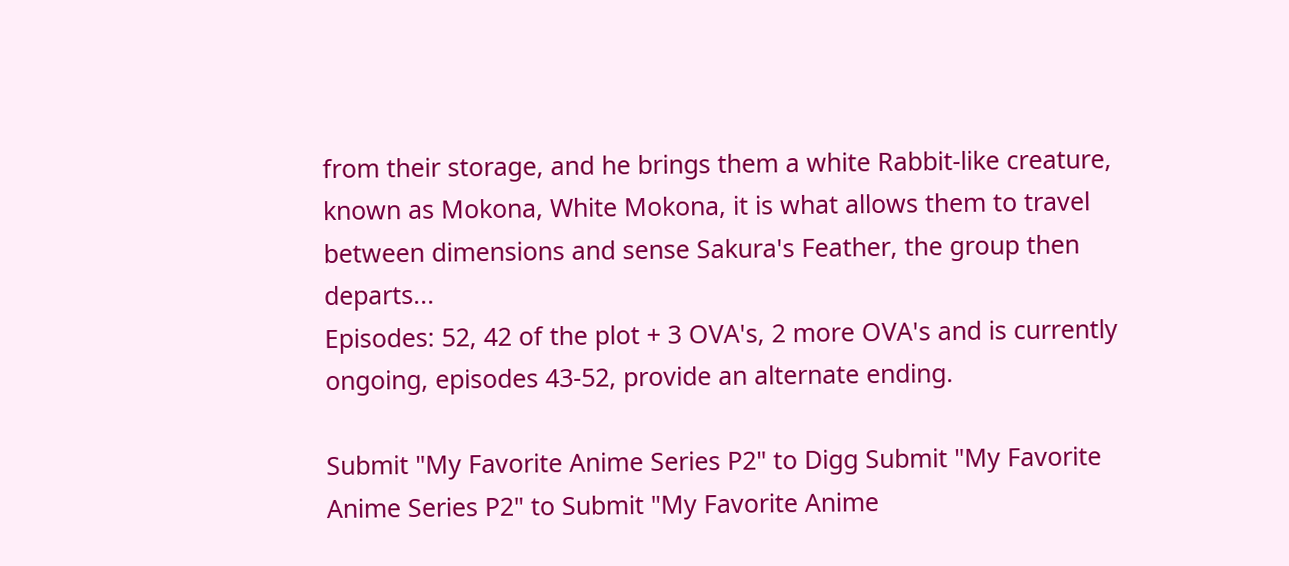from their storage, and he brings them a white Rabbit-like creature, known as Mokona, White Mokona, it is what allows them to travel between dimensions and sense Sakura's Feather, the group then departs...
Episodes: 52, 42 of the plot + 3 OVA's, 2 more OVA's and is currently ongoing, episodes 43-52, provide an alternate ending.

Submit "My Favorite Anime Series P2" to Digg Submit "My Favorite Anime Series P2" to Submit "My Favorite Anime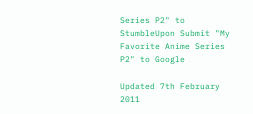Series P2" to StumbleUpon Submit "My Favorite Anime Series P2" to Google

Updated 7th February 2011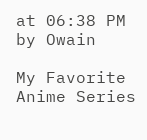at 06:38 PM by Owain

My Favorite Anime Series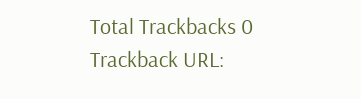Total Trackbacks 0
Trackback URL: